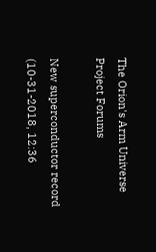The Orion's Arm Universe Project Forums

New superconductor record
(10-31-2018, 12:36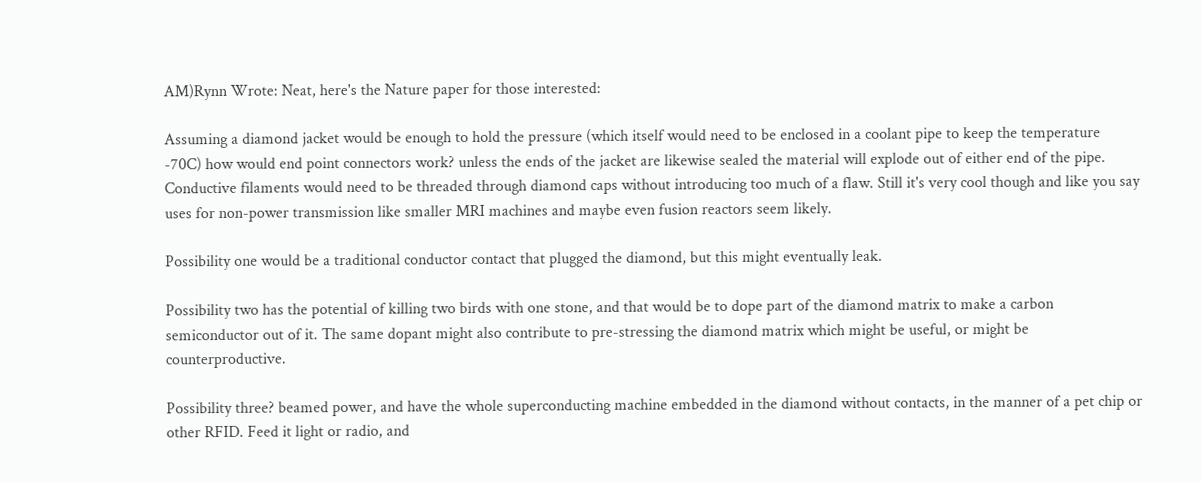AM)Rynn Wrote: Neat, here's the Nature paper for those interested:

Assuming a diamond jacket would be enough to hold the pressure (which itself would need to be enclosed in a coolant pipe to keep the temperature -70C) how would end point connectors work? unless the ends of the jacket are likewise sealed the material will explode out of either end of the pipe. Conductive filaments would need to be threaded through diamond caps without introducing too much of a flaw. Still it's very cool though and like you say uses for non-power transmission like smaller MRI machines and maybe even fusion reactors seem likely.

Possibility one would be a traditional conductor contact that plugged the diamond, but this might eventually leak.

Possibility two has the potential of killing two birds with one stone, and that would be to dope part of the diamond matrix to make a carbon semiconductor out of it. The same dopant might also contribute to pre-stressing the diamond matrix which might be useful, or might be counterproductive.

Possibility three? beamed power, and have the whole superconducting machine embedded in the diamond without contacts, in the manner of a pet chip or other RFID. Feed it light or radio, and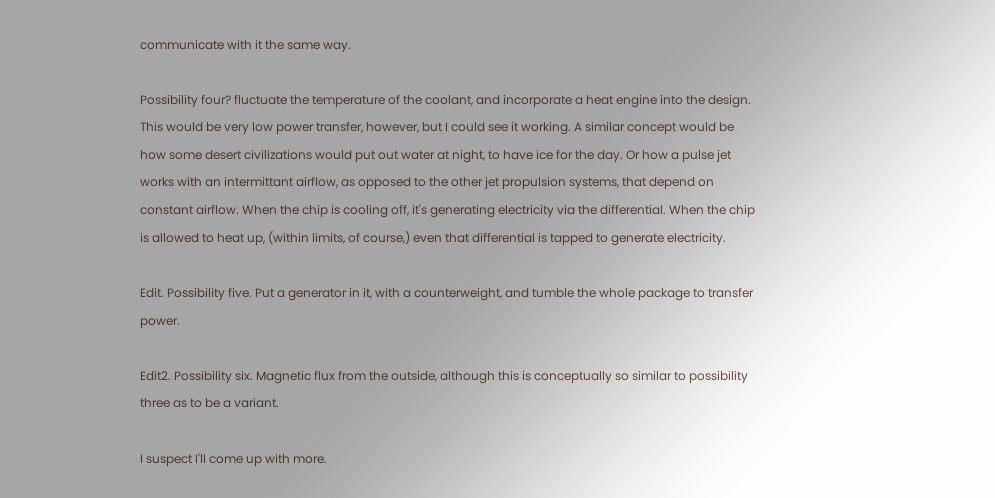communicate with it the same way.

Possibility four? fluctuate the temperature of the coolant, and incorporate a heat engine into the design. This would be very low power transfer, however, but I could see it working. A similar concept would be how some desert civilizations would put out water at night, to have ice for the day. Or how a pulse jet works with an intermittant airflow, as opposed to the other jet propulsion systems, that depend on constant airflow. When the chip is cooling off, it's generating electricity via the differential. When the chip is allowed to heat up, (within limits, of course,) even that differential is tapped to generate electricity.

Edit. Possibility five. Put a generator in it, with a counterweight, and tumble the whole package to transfer power.

Edit2. Possibility six. Magnetic flux from the outside, although this is conceptually so similar to possibility three as to be a variant.

I suspect I'll come up with more.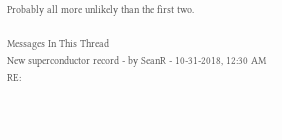Probably all more unlikely than the first two.

Messages In This Thread
New superconductor record - by SeanR - 10-31-2018, 12:30 AM
RE: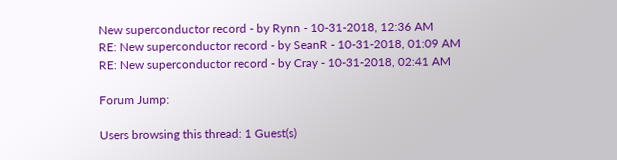New superconductor record - by Rynn - 10-31-2018, 12:36 AM
RE: New superconductor record - by SeanR - 10-31-2018, 01:09 AM
RE: New superconductor record - by Cray - 10-31-2018, 02:41 AM

Forum Jump:

Users browsing this thread: 1 Guest(s)